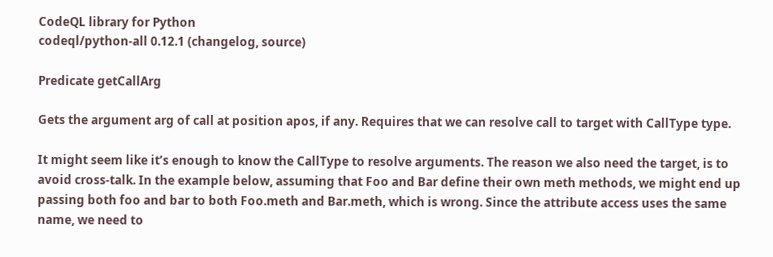CodeQL library for Python
codeql/python-all 0.12.1 (changelog, source)

Predicate getCallArg

Gets the argument arg of call at position apos, if any. Requires that we can resolve call to target with CallType type.

It might seem like it’s enough to know the CallType to resolve arguments. The reason we also need the target, is to avoid cross-talk. In the example below, assuming that Foo and Bar define their own meth methods, we might end up passing both foo and bar to both Foo.meth and Bar.meth, which is wrong. Since the attribute access uses the same name, we need to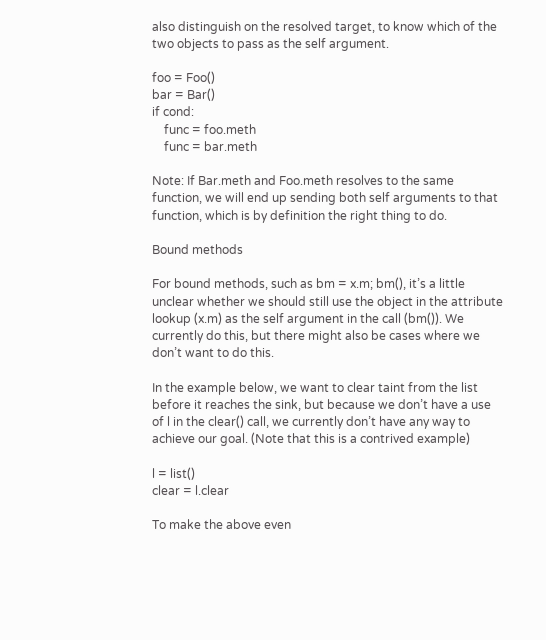also distinguish on the resolved target, to know which of the two objects to pass as the self argument.

foo = Foo()
bar = Bar()
if cond:
    func = foo.meth
    func = bar.meth

Note: If Bar.meth and Foo.meth resolves to the same function, we will end up sending both self arguments to that function, which is by definition the right thing to do.

Bound methods

For bound methods, such as bm = x.m; bm(), it’s a little unclear whether we should still use the object in the attribute lookup (x.m) as the self argument in the call (bm()). We currently do this, but there might also be cases where we don’t want to do this.

In the example below, we want to clear taint from the list before it reaches the sink, but because we don’t have a use of l in the clear() call, we currently don’t have any way to achieve our goal. (Note that this is a contrived example)

l = list()
clear = l.clear

To make the above even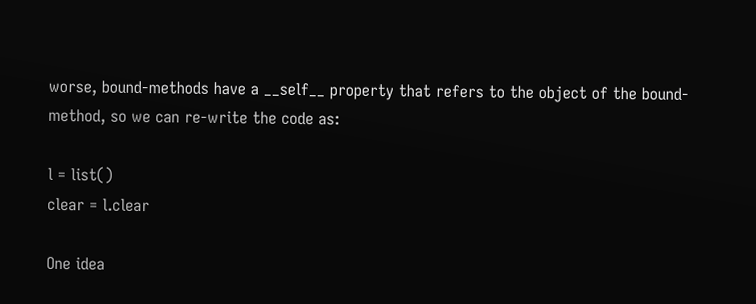worse, bound-methods have a __self__ property that refers to the object of the bound-method, so we can re-write the code as:

l = list()
clear = l.clear

One idea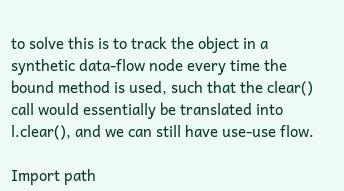to solve this is to track the object in a synthetic data-flow node every time the bound method is used, such that the clear() call would essentially be translated into l.clear(), and we can still have use-use flow.

Import path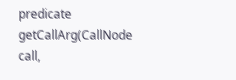predicate getCallArg(CallNode call,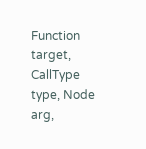Function target, CallType type, Node arg,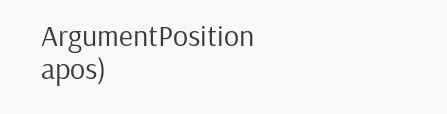ArgumentPosition apos)